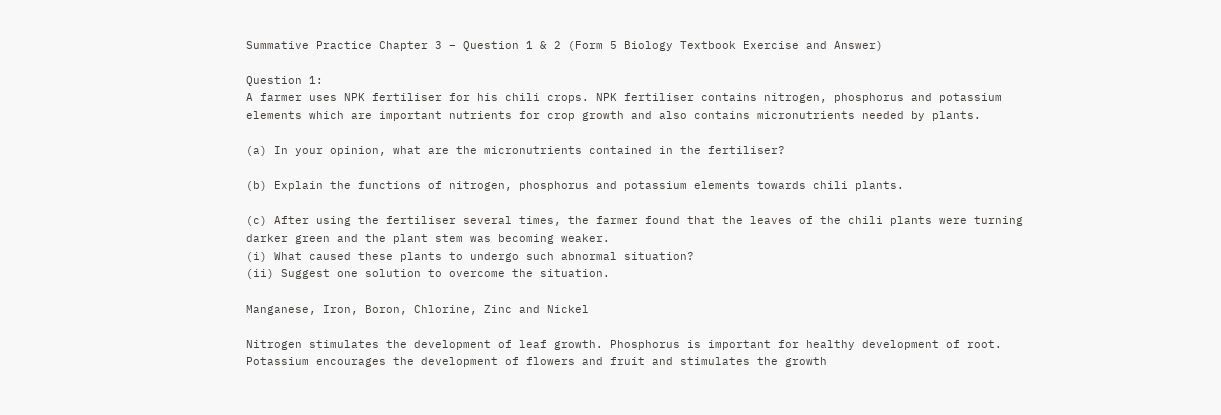Summative Practice Chapter 3 – Question 1 & 2 (Form 5 Biology Textbook Exercise and Answer)

Question 1:
A farmer uses NPK fertiliser for his chili crops. NPK fertiliser contains nitrogen, phosphorus and potassium elements which are important nutrients for crop growth and also contains micronutrients needed by plants.

(a) In your opinion, what are the micronutrients contained in the fertiliser?

(b) Explain the functions of nitrogen, phosphorus and potassium elements towards chili plants.

(c) After using the fertiliser several times, the farmer found that the leaves of the chili plants were turning darker green and the plant stem was becoming weaker.
(i) What caused these plants to undergo such abnormal situation?
(ii) Suggest one solution to overcome the situation.

Manganese, Iron, Boron, Chlorine, Zinc and Nickel

Nitrogen stimulates the development of leaf growth. Phosphorus is important for healthy development of root. Potassium encourages the development of flowers and fruit and stimulates the growth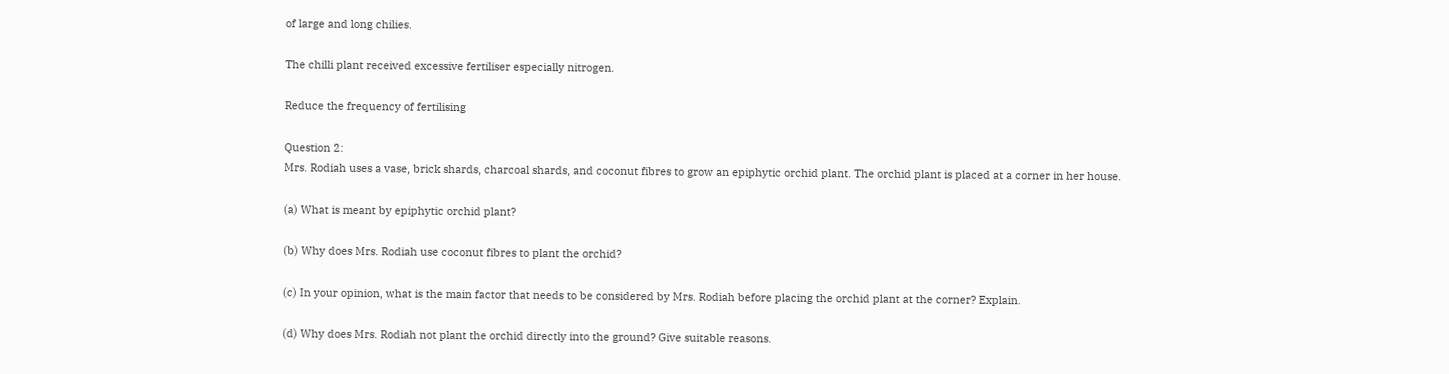of large and long chilies.

The chilli plant received excessive fertiliser especially nitrogen.

Reduce the frequency of fertilising

Question 2:
Mrs. Rodiah uses a vase, brick shards, charcoal shards, and coconut fibres to grow an epiphytic orchid plant. The orchid plant is placed at a corner in her house.

(a) What is meant by epiphytic orchid plant?

(b) Why does Mrs. Rodiah use coconut fibres to plant the orchid?

(c) In your opinion, what is the main factor that needs to be considered by Mrs. Rodiah before placing the orchid plant at the corner? Explain.

(d) Why does Mrs. Rodiah not plant the orchid directly into the ground? Give suitable reasons.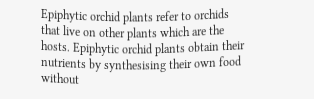Epiphytic orchid plants refer to orchids that live on other plants which are the hosts. Epiphytic orchid plants obtain their nutrients by synthesising their own food without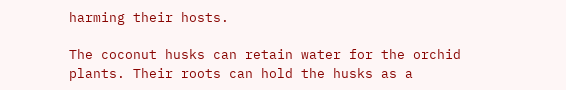harming their hosts.

The coconut husks can retain water for the orchid plants. Their roots can hold the husks as a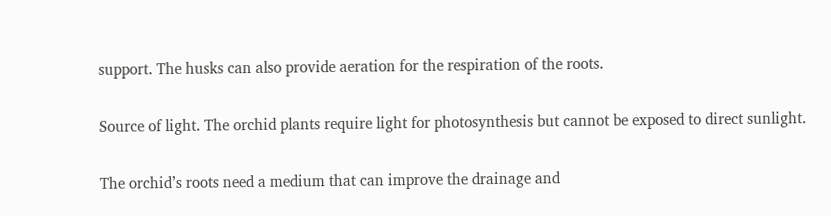support. The husks can also provide aeration for the respiration of the roots.

Source of light. The orchid plants require light for photosynthesis but cannot be exposed to direct sunlight.

The orchid’s roots need a medium that can improve the drainage and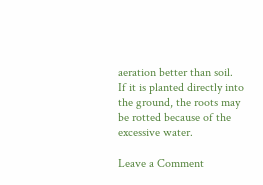aeration better than soil.
If it is planted directly into the ground, the roots may be rotted because of the excessive water.

Leave a Comment